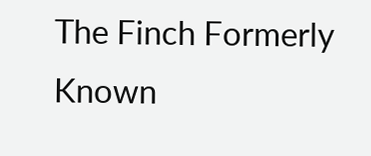The Finch Formerly Known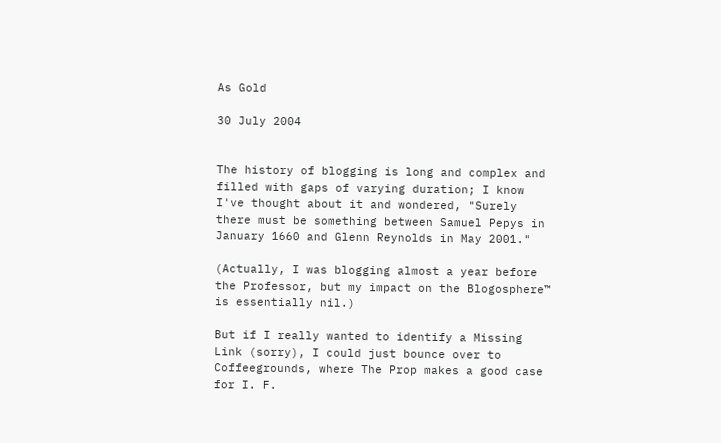As Gold

30 July 2004


The history of blogging is long and complex and filled with gaps of varying duration; I know I've thought about it and wondered, "Surely there must be something between Samuel Pepys in January 1660 and Glenn Reynolds in May 2001."

(Actually, I was blogging almost a year before the Professor, but my impact on the Blogosphere™ is essentially nil.)

But if I really wanted to identify a Missing Link (sorry), I could just bounce over to Coffeegrounds, where The Prop makes a good case for I. F.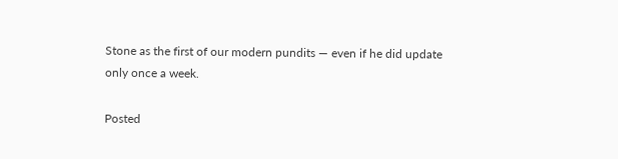Stone as the first of our modern pundits — even if he did update only once a week.

Posted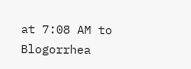at 7:08 AM to Blogorrhea